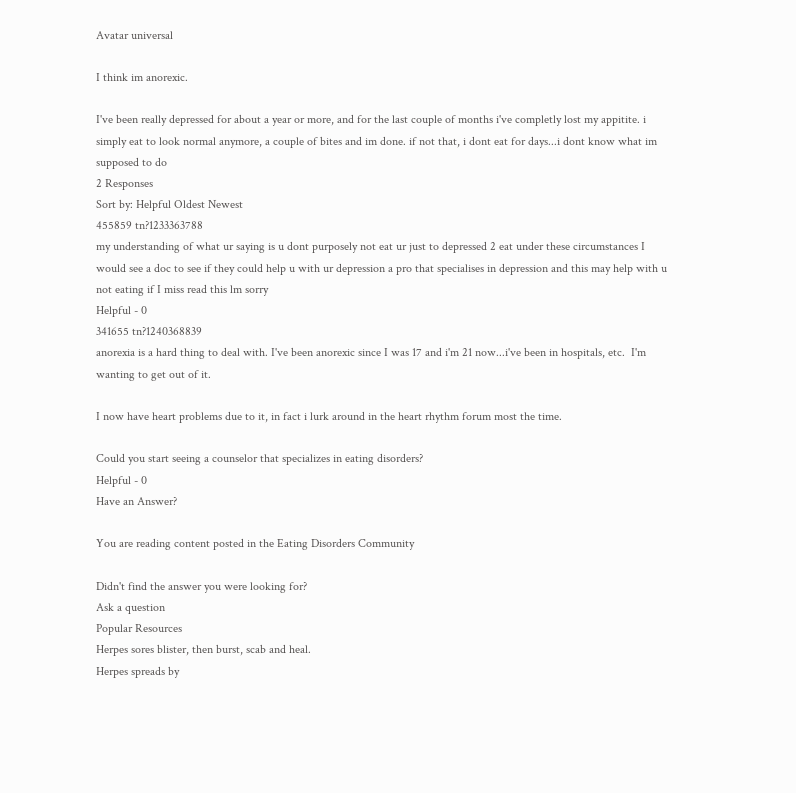Avatar universal

I think im anorexic.

I've been really depressed for about a year or more, and for the last couple of months i've completly lost my appitite. i simply eat to look normal anymore, a couple of bites and im done. if not that, i dont eat for days...i dont know what im supposed to do
2 Responses
Sort by: Helpful Oldest Newest
455859 tn?1233363788
my understanding of what ur saying is u dont purposely not eat ur just to depressed 2 eat under these circumstances I would see a doc to see if they could help u with ur depression a pro that specialises in depression and this may help with u not eating if I miss read this lm sorry
Helpful - 0
341655 tn?1240368839
anorexia is a hard thing to deal with. I've been anorexic since I was 17 and i'm 21 now...i've been in hospitals, etc.  I'm wanting to get out of it.

I now have heart problems due to it, in fact i lurk around in the heart rhythm forum most the time.

Could you start seeing a counselor that specializes in eating disorders?
Helpful - 0
Have an Answer?

You are reading content posted in the Eating Disorders Community

Didn't find the answer you were looking for?
Ask a question
Popular Resources
Herpes sores blister, then burst, scab and heal.
Herpes spreads by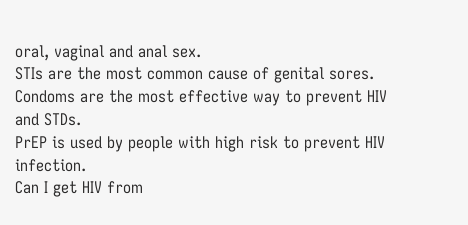oral, vaginal and anal sex.
STIs are the most common cause of genital sores.
Condoms are the most effective way to prevent HIV and STDs.
PrEP is used by people with high risk to prevent HIV infection.
Can I get HIV from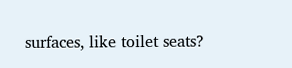surfaces, like toilet seats?